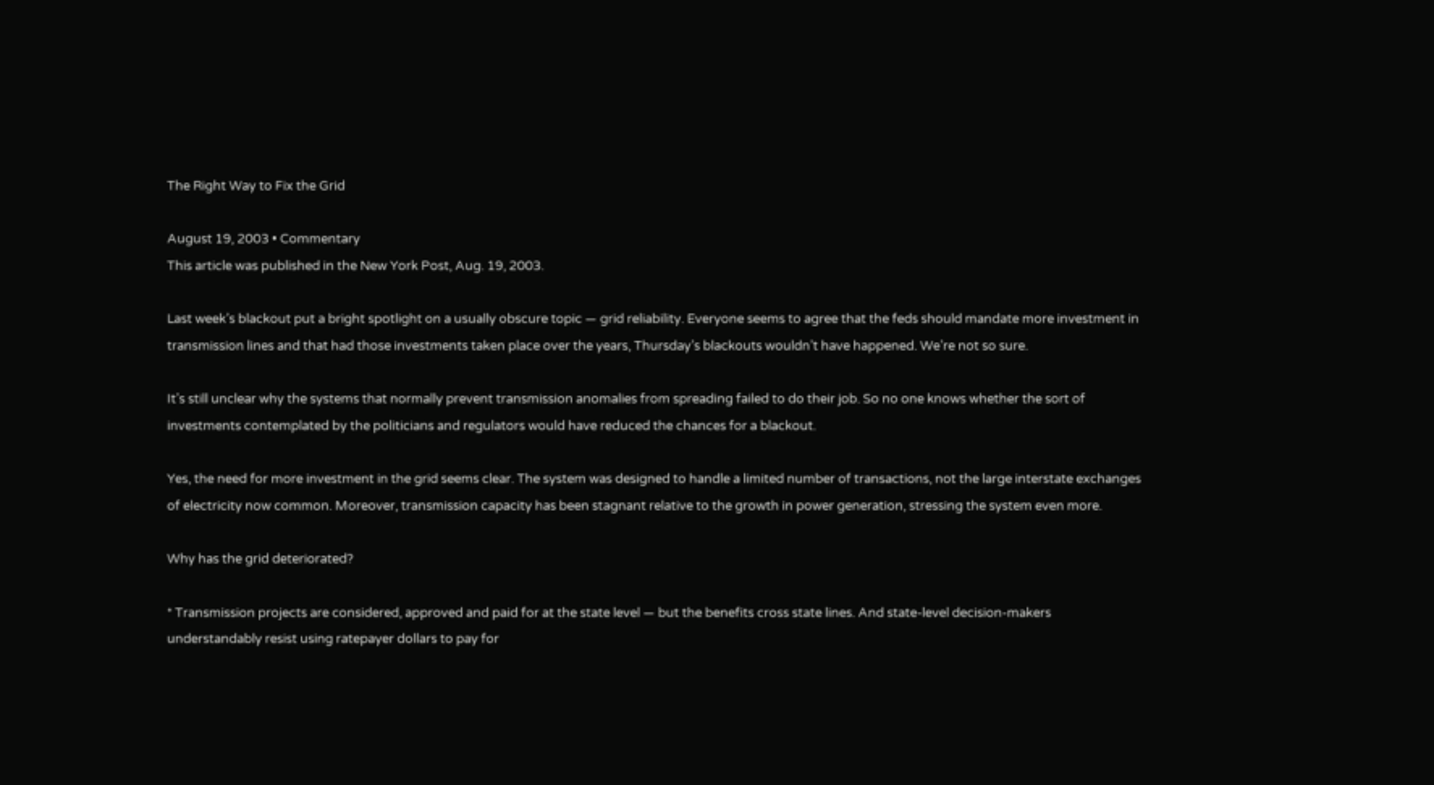The Right Way to Fix the Grid

August 19, 2003 • Commentary
This article was published in the New York Post, Aug. 19, 2003.

Last week’s blackout put a bright spotlight on a usually obscure topic — grid reliability. Everyone seems to agree that the feds should mandate more investment in transmission lines and that had those investments taken place over the years, Thursday’s blackouts wouldn’t have happened. We’re not so sure.

It’s still unclear why the systems that normally prevent transmission anomalies from spreading failed to do their job. So no one knows whether the sort of investments contemplated by the politicians and regulators would have reduced the chances for a blackout.

Yes, the need for more investment in the grid seems clear. The system was designed to handle a limited number of transactions, not the large interstate exchanges of electricity now common. Moreover, transmission capacity has been stagnant relative to the growth in power generation, stressing the system even more.

Why has the grid deteriorated?

* Transmission projects are considered, approved and paid for at the state level — but the benefits cross state lines. And state‐level decision‐makers understandably resist using ratepayer dollars to pay for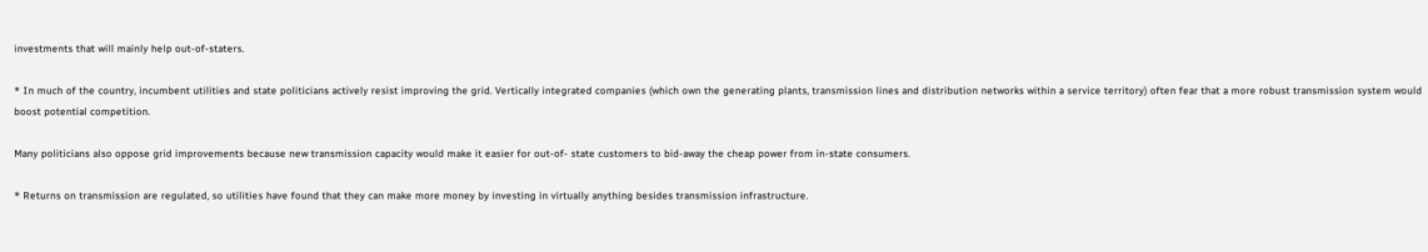investments that will mainly help out‐of‐staters.

* In much of the country, incumbent utilities and state politicians actively resist improving the grid. Vertically integrated companies (which own the generating plants, transmission lines and distribution networks within a service territory) often fear that a more robust transmission system would boost potential competition.

Many politicians also oppose grid improvements because new transmission capacity would make it easier for out‐of‐ state customers to bid‐away the cheap power from in‐state consumers.

* Returns on transmission are regulated, so utilities have found that they can make more money by investing in virtually anything besides transmission infrastructure.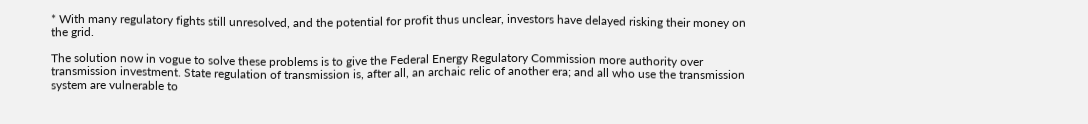* With many regulatory fights still unresolved, and the potential for profit thus unclear, investors have delayed risking their money on the grid.

The solution now in vogue to solve these problems is to give the Federal Energy Regulatory Commission more authority over transmission investment. State regulation of transmission is, after all, an archaic relic of another era; and all who use the transmission system are vulnerable to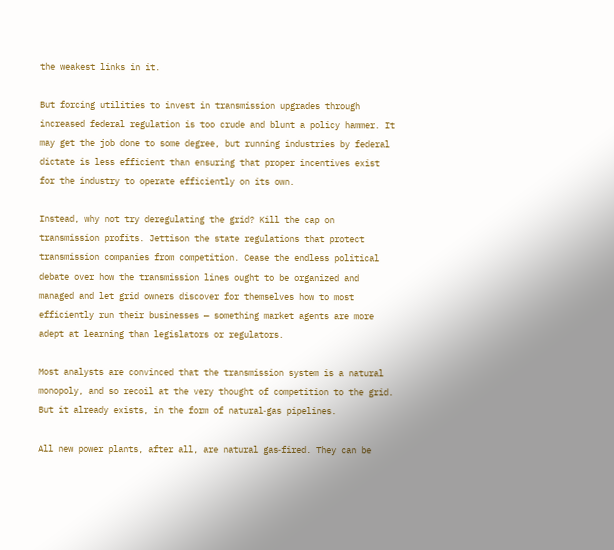the weakest links in it.

But forcing utilities to invest in transmission upgrades through increased federal regulation is too crude and blunt a policy hammer. It may get the job done to some degree, but running industries by federal dictate is less efficient than ensuring that proper incentives exist for the industry to operate efficiently on its own.

Instead, why not try deregulating the grid? Kill the cap on transmission profits. Jettison the state regulations that protect transmission companies from competition. Cease the endless political debate over how the transmission lines ought to be organized and managed and let grid owners discover for themselves how to most efficiently run their businesses — something market agents are more adept at learning than legislators or regulators.

Most analysts are convinced that the transmission system is a natural monopoly, and so recoil at the very thought of competition to the grid. But it already exists, in the form of natural‐gas pipelines.

All new power plants, after all, are natural gas‐fired. They can be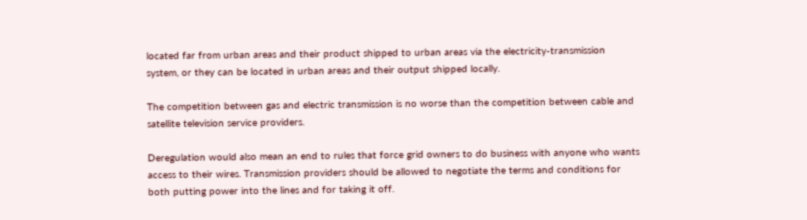located far from urban areas and their product shipped to urban areas via the electricity‐transmission system, or they can be located in urban areas and their output shipped locally.

The competition between gas and electric transmission is no worse than the competition between cable and satellite television service providers.

Deregulation would also mean an end to rules that force grid owners to do business with anyone who wants access to their wires. Transmission providers should be allowed to negotiate the terms and conditions for both putting power into the lines and for taking it off.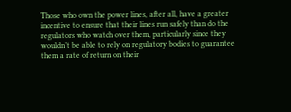Those who own the power lines, after all, have a greater incentive to ensure that their lines run safely than do the regulators who watch over them, particularly since they wouldn’t be able to rely on regulatory bodies to guarantee them a rate of return on their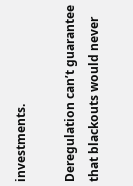investments.

Deregulation can’t guarantee that blackouts would never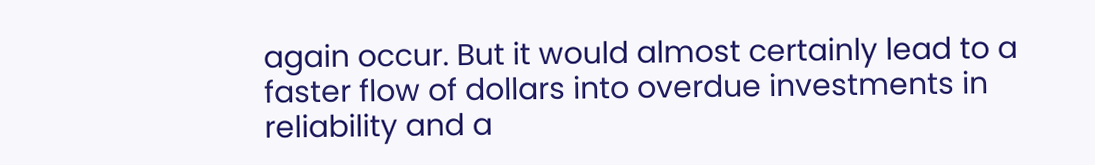again occur. But it would almost certainly lead to a faster flow of dollars into overdue investments in reliability and a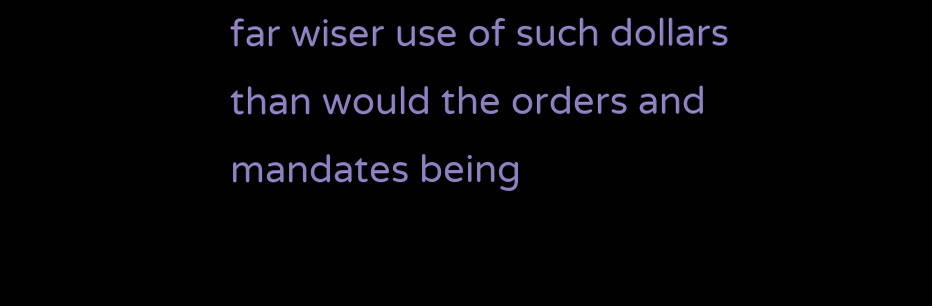far wiser use of such dollars than would the orders and mandates being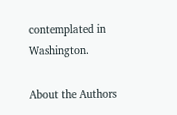contemplated in Washington.

About the Authors